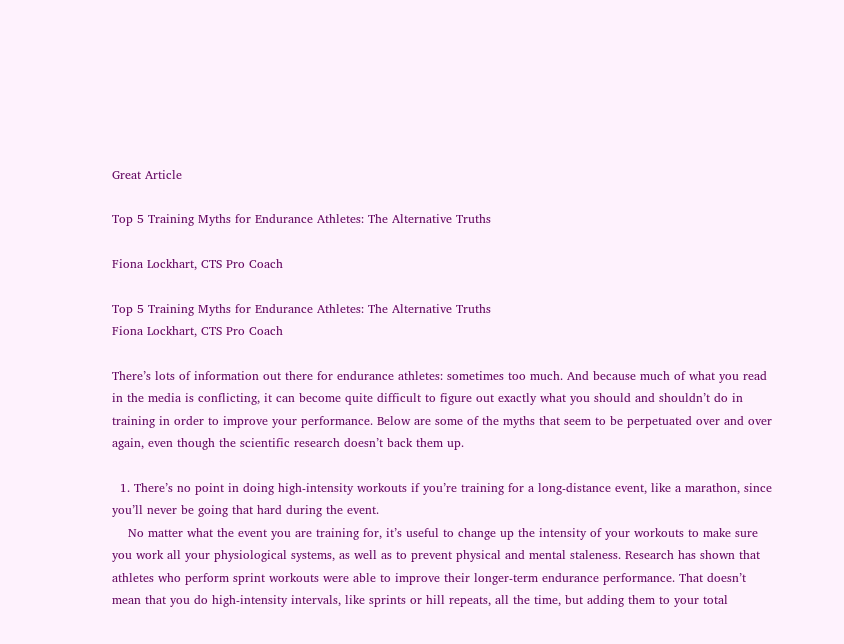Great Article

Top 5 Training Myths for Endurance Athletes: The Alternative Truths

Fiona Lockhart, CTS Pro Coach

Top 5 Training Myths for Endurance Athletes: The Alternative Truths
Fiona Lockhart, CTS Pro Coach

There’s lots of information out there for endurance athletes: sometimes too much. And because much of what you read in the media is conflicting, it can become quite difficult to figure out exactly what you should and shouldn’t do in training in order to improve your performance. Below are some of the myths that seem to be perpetuated over and over again, even though the scientific research doesn’t back them up.

  1. There’s no point in doing high-intensity workouts if you’re training for a long-distance event, like a marathon, since you’ll never be going that hard during the event.
    No matter what the event you are training for, it’s useful to change up the intensity of your workouts to make sure you work all your physiological systems, as well as to prevent physical and mental staleness. Research has shown that athletes who perform sprint workouts were able to improve their longer-term endurance performance. That doesn’t mean that you do high-intensity intervals, like sprints or hill repeats, all the time, but adding them to your total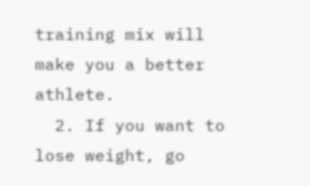training mix will make you a better athlete.
  2. If you want to lose weight, go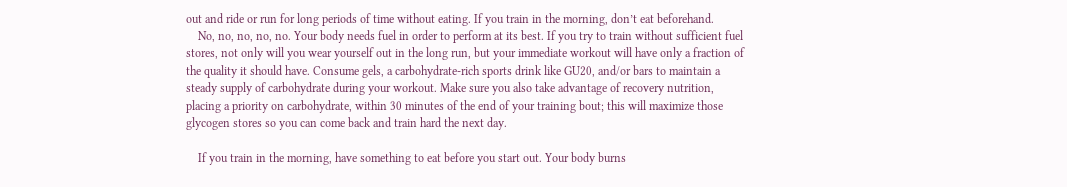out and ride or run for long periods of time without eating. If you train in the morning, don’t eat beforehand.
    No, no, no, no, no. Your body needs fuel in order to perform at its best. If you try to train without sufficient fuel stores, not only will you wear yourself out in the long run, but your immediate workout will have only a fraction of the quality it should have. Consume gels, a carbohydrate-rich sports drink like GU20, and/or bars to maintain a steady supply of carbohydrate during your workout. Make sure you also take advantage of recovery nutrition, placing a priority on carbohydrate, within 30 minutes of the end of your training bout; this will maximize those glycogen stores so you can come back and train hard the next day.

    If you train in the morning, have something to eat before you start out. Your body burns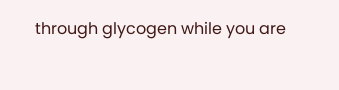through glycogen while you are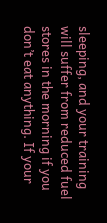sleeping, and your training will suffer from reduced fuel stores in the morning if you don’t eat anything. If your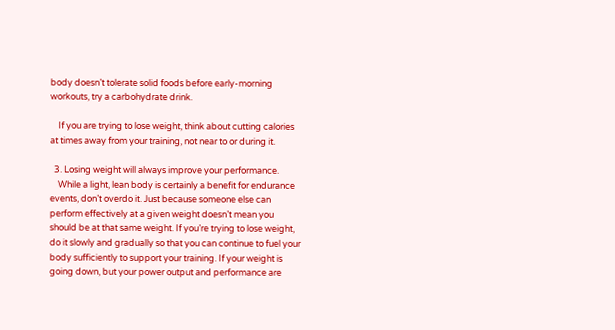body doesn’t tolerate solid foods before early-morning workouts, try a carbohydrate drink.

    If you are trying to lose weight, think about cutting calories at times away from your training, not near to or during it.

  3. Losing weight will always improve your performance.
    While a light, lean body is certainly a benefit for endurance events, don’t overdo it. Just because someone else can perform effectively at a given weight doesn’t mean you should be at that same weight. If you’re trying to lose weight, do it slowly and gradually so that you can continue to fuel your body sufficiently to support your training. If your weight is going down, but your power output and performance are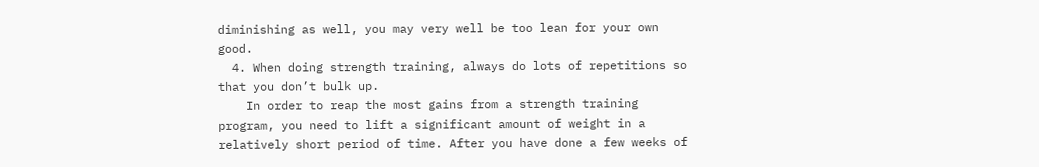diminishing as well, you may very well be too lean for your own good.
  4. When doing strength training, always do lots of repetitions so that you don’t bulk up.
    In order to reap the most gains from a strength training program, you need to lift a significant amount of weight in a relatively short period of time. After you have done a few weeks of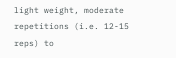light weight, moderate repetitions (i.e. 12-15 reps) to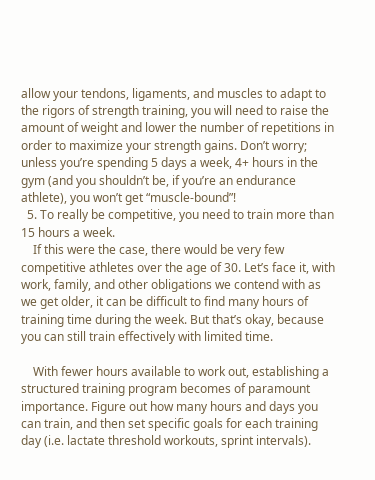allow your tendons, ligaments, and muscles to adapt to the rigors of strength training, you will need to raise the amount of weight and lower the number of repetitions in order to maximize your strength gains. Don’t worry; unless you’re spending 5 days a week, 4+ hours in the gym (and you shouldn’t be, if you’re an endurance athlete), you won’t get “muscle-bound”!
  5. To really be competitive, you need to train more than 15 hours a week.
    If this were the case, there would be very few competitive athletes over the age of 30. Let’s face it, with work, family, and other obligations we contend with as we get older, it can be difficult to find many hours of training time during the week. But that’s okay, because you can still train effectively with limited time.

    With fewer hours available to work out, establishing a structured training program becomes of paramount importance. Figure out how many hours and days you can train, and then set specific goals for each training day (i.e. lactate threshold workouts, sprint intervals).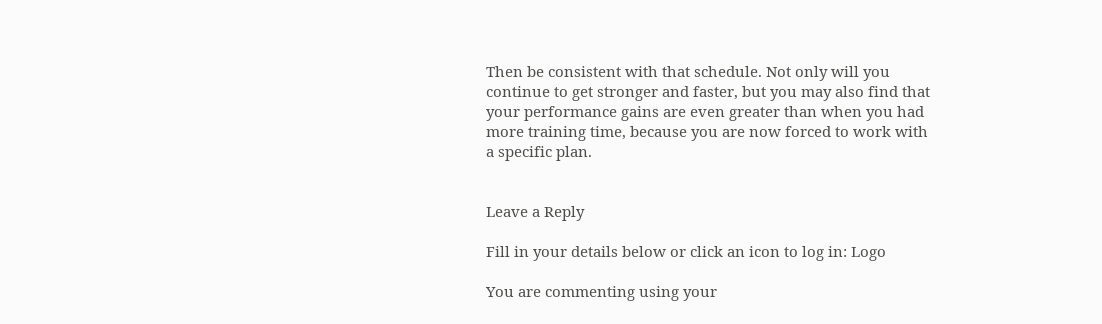Then be consistent with that schedule. Not only will you continue to get stronger and faster, but you may also find that your performance gains are even greater than when you had more training time, because you are now forced to work with a specific plan.


Leave a Reply

Fill in your details below or click an icon to log in: Logo

You are commenting using your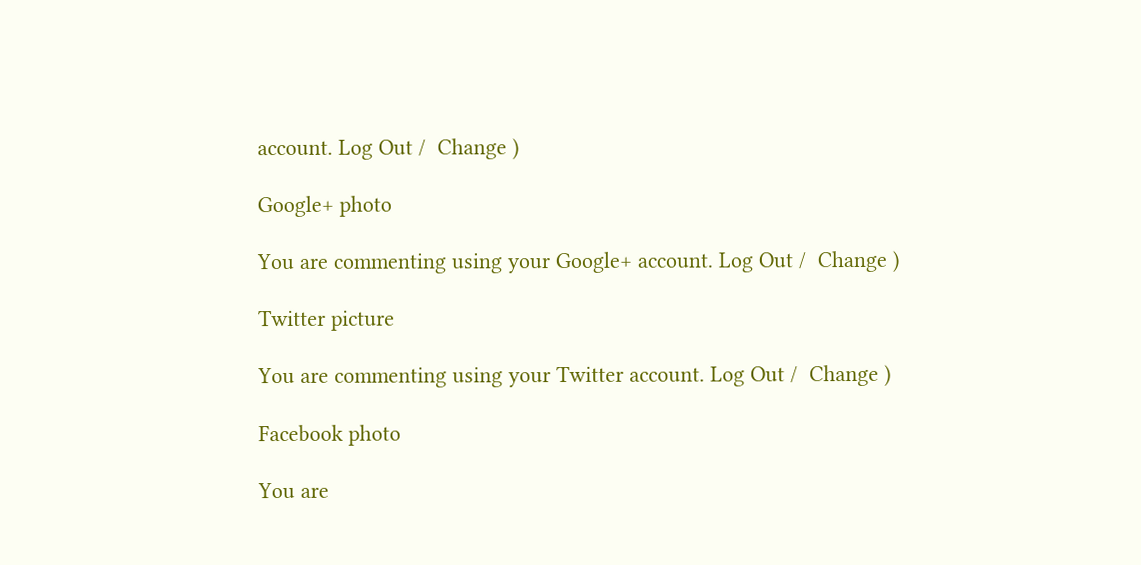account. Log Out /  Change )

Google+ photo

You are commenting using your Google+ account. Log Out /  Change )

Twitter picture

You are commenting using your Twitter account. Log Out /  Change )

Facebook photo

You are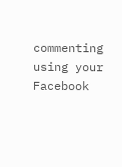commenting using your Facebook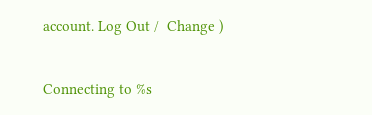account. Log Out /  Change )


Connecting to %s